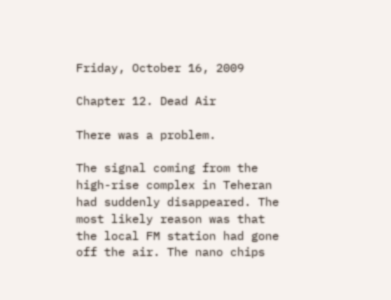Friday, October 16, 2009

Chapter 12. Dead Air

There was a problem.

The signal coming from the high-rise complex in Teheran had suddenly disappeared. The most likely reason was that the local FM station had gone off the air. The nano chips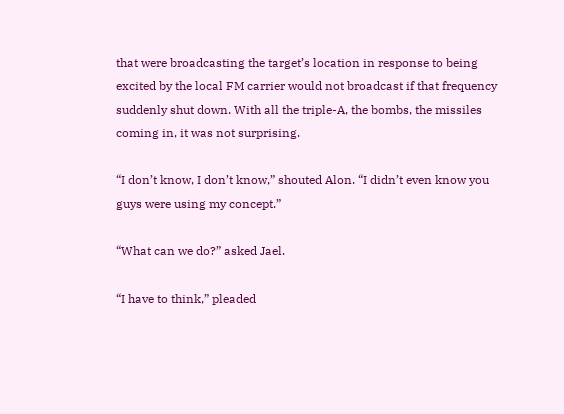that were broadcasting the target’s location in response to being excited by the local FM carrier would not broadcast if that frequency suddenly shut down. With all the triple-A, the bombs, the missiles coming in, it was not surprising.

“I don’t know, I don’t know,” shouted Alon. “I didn’t even know you guys were using my concept.”

“What can we do?” asked Jael.

“I have to think,” pleaded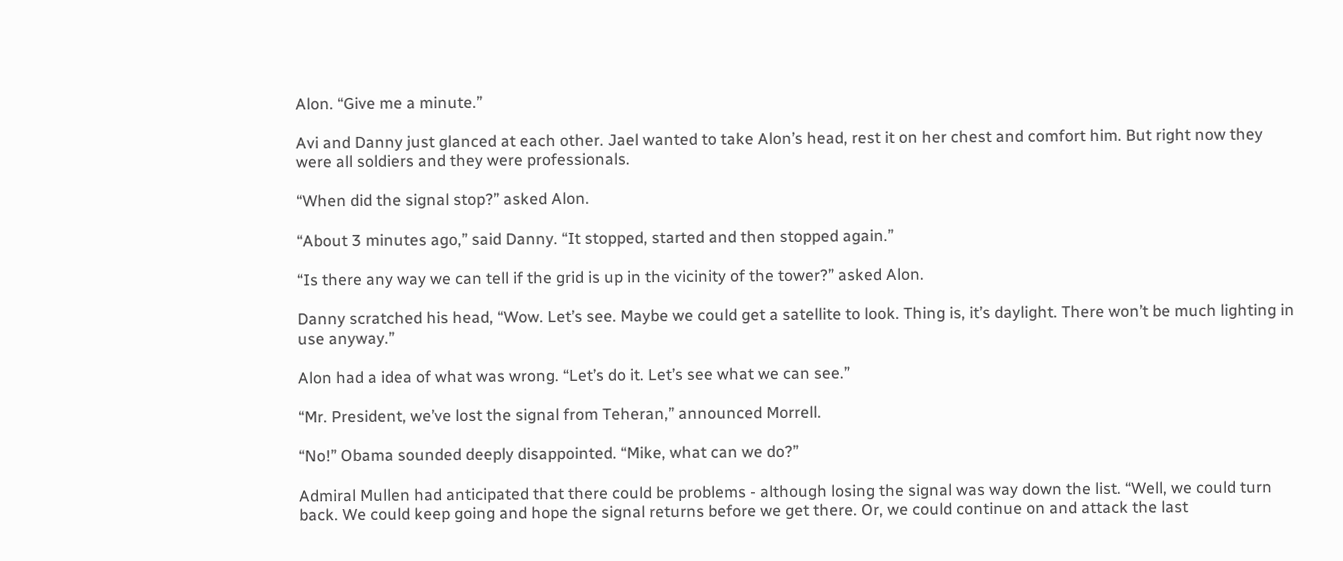Alon. “Give me a minute.”

Avi and Danny just glanced at each other. Jael wanted to take Alon’s head, rest it on her chest and comfort him. But right now they were all soldiers and they were professionals.

“When did the signal stop?” asked Alon.

“About 3 minutes ago,” said Danny. “It stopped, started and then stopped again.”

“Is there any way we can tell if the grid is up in the vicinity of the tower?” asked Alon.

Danny scratched his head, “Wow. Let’s see. Maybe we could get a satellite to look. Thing is, it’s daylight. There won’t be much lighting in use anyway.”

Alon had a idea of what was wrong. “Let’s do it. Let’s see what we can see.”

“Mr. President, we’ve lost the signal from Teheran,” announced Morrell.

“No!” Obama sounded deeply disappointed. “Mike, what can we do?”

Admiral Mullen had anticipated that there could be problems - although losing the signal was way down the list. “Well, we could turn back. We could keep going and hope the signal returns before we get there. Or, we could continue on and attack the last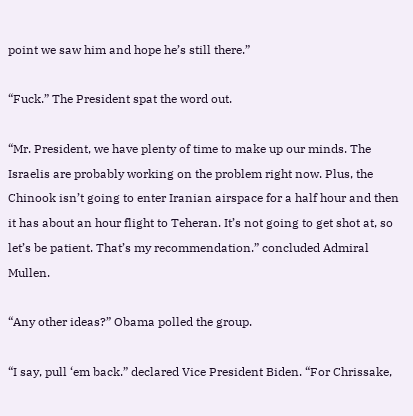point we saw him and hope he’s still there.”

“Fuck.” The President spat the word out.

“Mr. President, we have plenty of time to make up our minds. The Israelis are probably working on the problem right now. Plus, the Chinook isn’t going to enter Iranian airspace for a half hour and then it has about an hour flight to Teheran. It’s not going to get shot at, so let’s be patient. That’s my recommendation.” concluded Admiral Mullen.

“Any other ideas?” Obama polled the group.

“I say, pull ‘em back.” declared Vice President Biden. “For Chrissake,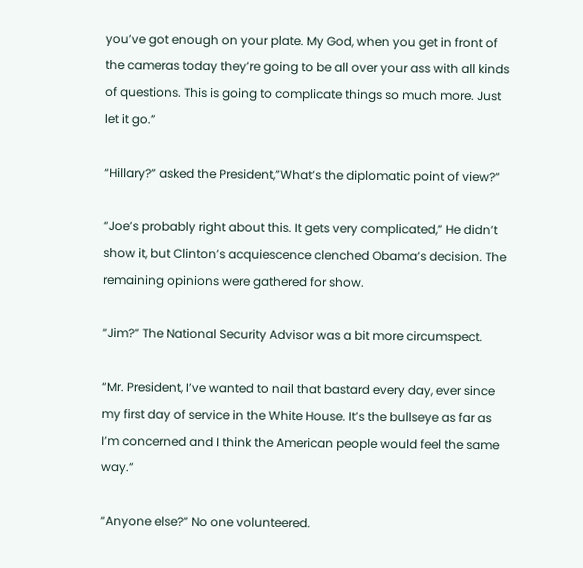you’ve got enough on your plate. My God, when you get in front of the cameras today they’re going to be all over your ass with all kinds of questions. This is going to complicate things so much more. Just let it go.”

“Hillary?” asked the President,”What’s the diplomatic point of view?”

“Joe’s probably right about this. It gets very complicated,” He didn’t show it, but Clinton’s acquiescence clenched Obama’s decision. The remaining opinions were gathered for show.

“Jim?” The National Security Advisor was a bit more circumspect.

“Mr. President, I’ve wanted to nail that bastard every day, ever since my first day of service in the White House. It’s the bullseye as far as I’m concerned and I think the American people would feel the same way.”

“Anyone else?” No one volunteered.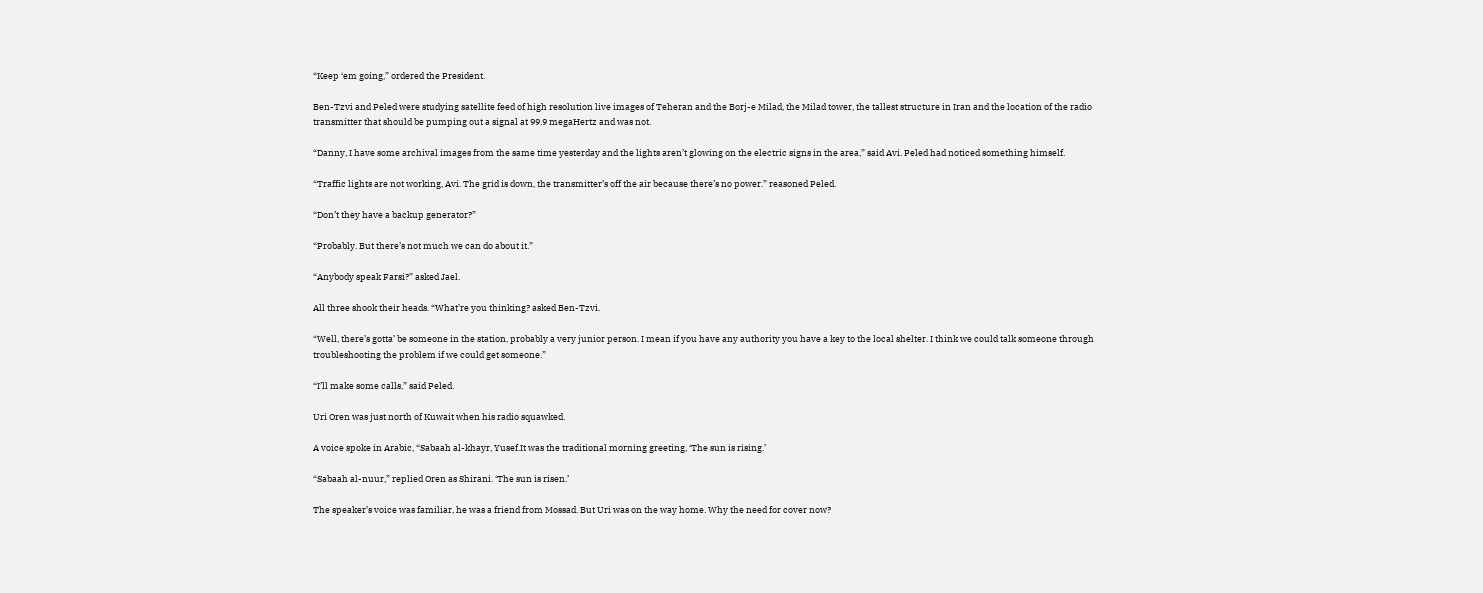“Keep ‘em going,” ordered the President.

Ben-Tzvi and Peled were studying satellite feed of high resolution live images of Teheran and the Borj-e Milad, the Milad tower, the tallest structure in Iran and the location of the radio transmitter that should be pumping out a signal at 99.9 megaHertz and was not.

“Danny, I have some archival images from the same time yesterday and the lights aren’t glowing on the electric signs in the area,” said Avi. Peled had noticed something himself.

“Traffic lights are not working, Avi. The grid is down, the transmitter’s off the air because there’s no power.” reasoned Peled.

“Don’t they have a backup generator?”

“Probably. But there’s not much we can do about it.”

“Anybody speak Farsi?” asked Jael.

All three shook their heads. “What’re you thinking? asked Ben-Tzvi.

“Well, there’s gotta’ be someone in the station, probably a very junior person. I mean if you have any authority you have a key to the local shelter. I think we could talk someone through troubleshooting the problem if we could get someone.”

“I’ll make some calls,” said Peled.

Uri Oren was just north of Kuwait when his radio squawked.

A voice spoke in Arabic, “Sabaah al-khayr, Yusef.It was the traditional morning greeting, ‘The sun is rising.’

“Sabaah al-nuur,” replied Oren as Shirani. ‘The sun is risen.’

The speaker’s voice was familiar, he was a friend from Mossad. But Uri was on the way home. Why the need for cover now?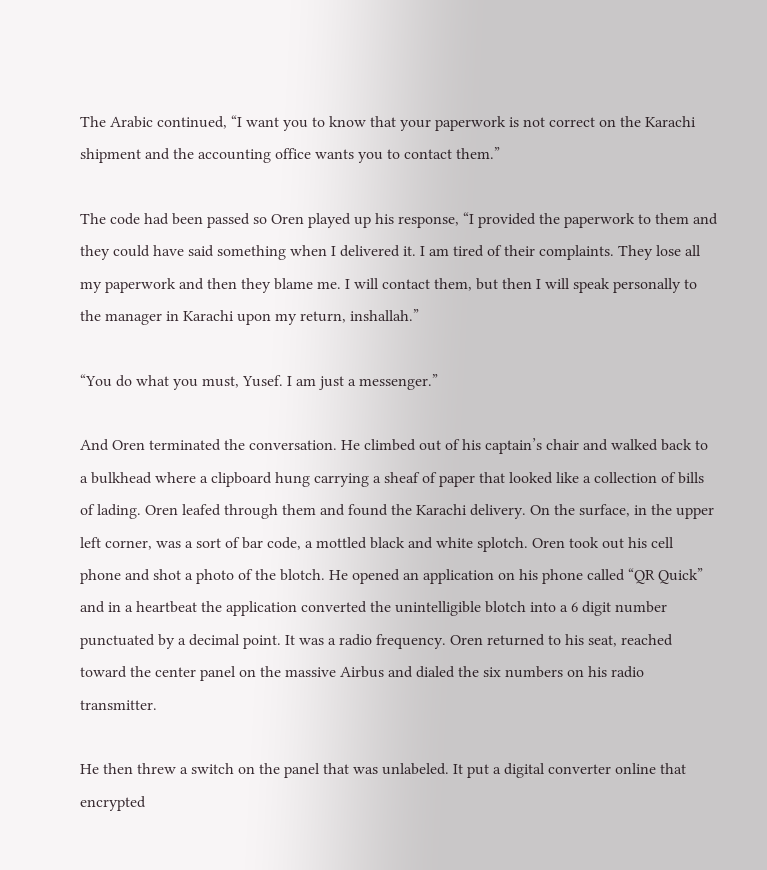The Arabic continued, “I want you to know that your paperwork is not correct on the Karachi shipment and the accounting office wants you to contact them.”

The code had been passed so Oren played up his response, “I provided the paperwork to them and they could have said something when I delivered it. I am tired of their complaints. They lose all my paperwork and then they blame me. I will contact them, but then I will speak personally to the manager in Karachi upon my return, inshallah.”

“You do what you must, Yusef. I am just a messenger.”

And Oren terminated the conversation. He climbed out of his captain’s chair and walked back to a bulkhead where a clipboard hung carrying a sheaf of paper that looked like a collection of bills of lading. Oren leafed through them and found the Karachi delivery. On the surface, in the upper left corner, was a sort of bar code, a mottled black and white splotch. Oren took out his cell phone and shot a photo of the blotch. He opened an application on his phone called “QR Quick” and in a heartbeat the application converted the unintelligible blotch into a 6 digit number punctuated by a decimal point. It was a radio frequency. Oren returned to his seat, reached toward the center panel on the massive Airbus and dialed the six numbers on his radio transmitter.

He then threw a switch on the panel that was unlabeled. It put a digital converter online that encrypted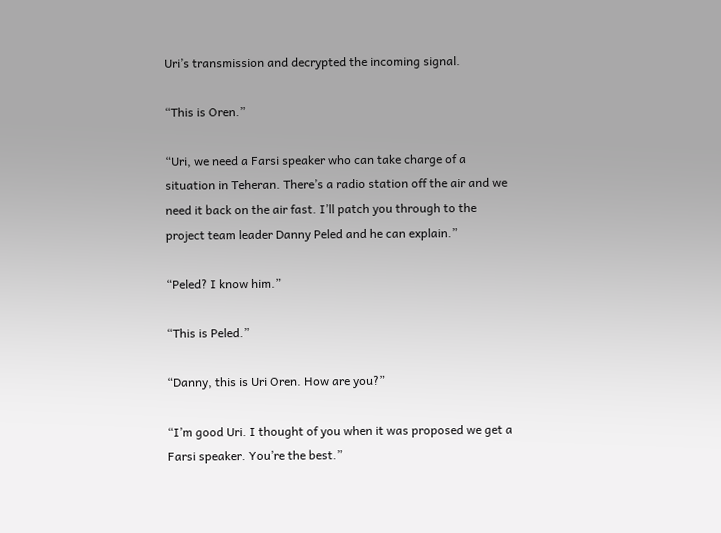Uri’s transmission and decrypted the incoming signal.

“This is Oren.”

“Uri, we need a Farsi speaker who can take charge of a situation in Teheran. There’s a radio station off the air and we need it back on the air fast. I’ll patch you through to the project team leader Danny Peled and he can explain.”

“Peled? I know him.”

“This is Peled.”

“Danny, this is Uri Oren. How are you?”

“I’m good Uri. I thought of you when it was proposed we get a Farsi speaker. You’re the best.”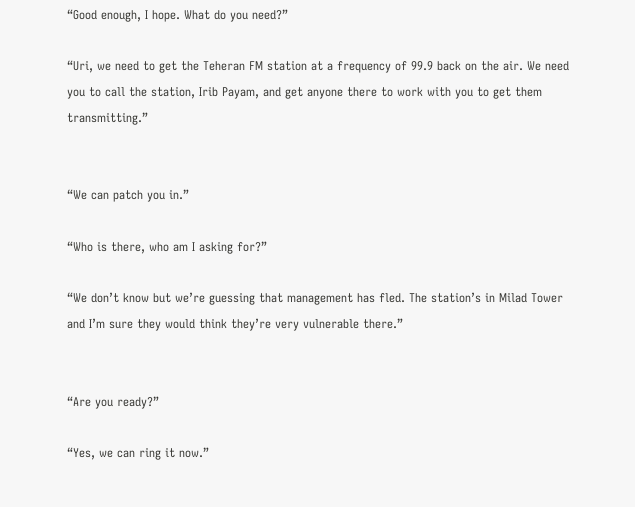“Good enough, I hope. What do you need?”

“Uri, we need to get the Teheran FM station at a frequency of 99.9 back on the air. We need you to call the station, Irib Payam, and get anyone there to work with you to get them transmitting.”


“We can patch you in.”

“Who is there, who am I asking for?”

“We don’t know but we’re guessing that management has fled. The station’s in Milad Tower and I’m sure they would think they’re very vulnerable there.”


“Are you ready?”

“Yes, we can ring it now.”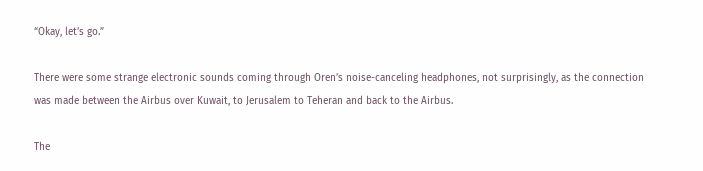“Okay, let’s go.”

There were some strange electronic sounds coming through Oren’s noise-canceling headphones, not surprisingly, as the connection was made between the Airbus over Kuwait, to Jerusalem to Teheran and back to the Airbus.

The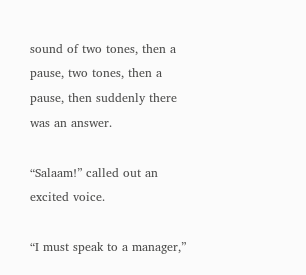sound of two tones, then a pause, two tones, then a pause, then suddenly there was an answer.

“Salaam!” called out an excited voice.

“I must speak to a manager,”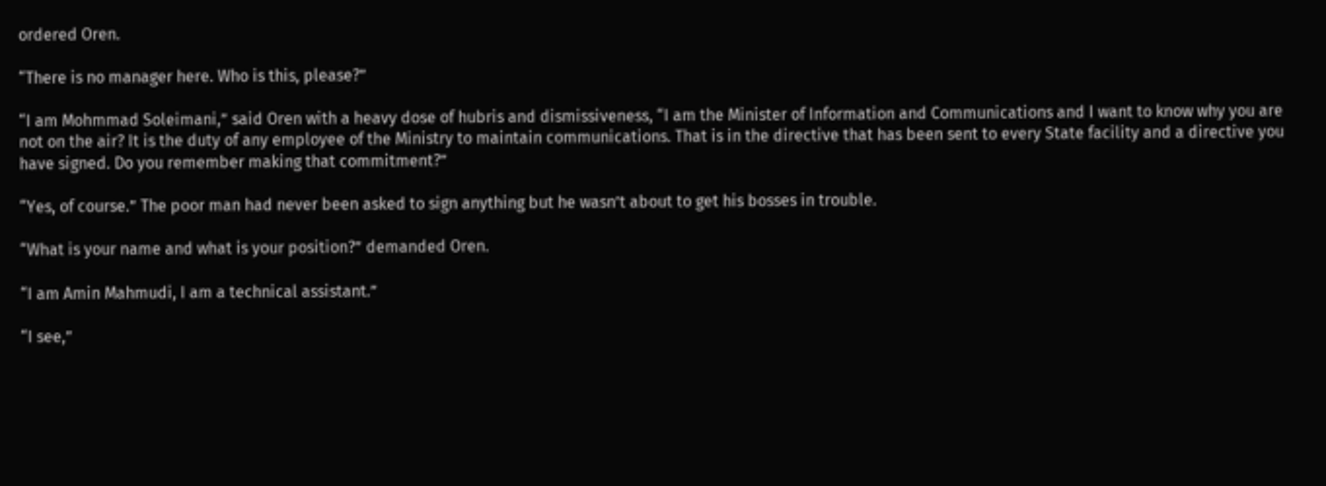ordered Oren.

“There is no manager here. Who is this, please?”

“I am Mohmmad Soleimani,” said Oren with a heavy dose of hubris and dismissiveness, “I am the Minister of Information and Communications and I want to know why you are not on the air? It is the duty of any employee of the Ministry to maintain communications. That is in the directive that has been sent to every State facility and a directive you have signed. Do you remember making that commitment?”

“Yes, of course.” The poor man had never been asked to sign anything but he wasn’t about to get his bosses in trouble.

“What is your name and what is your position?” demanded Oren.

“I am Amin Mahmudi, I am a technical assistant.”

“I see,”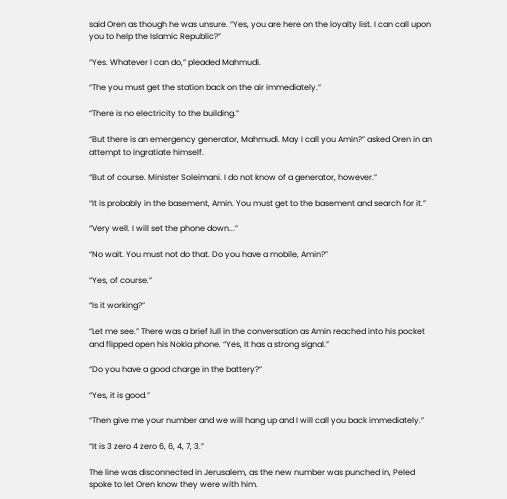said Oren as though he was unsure. “Yes, you are here on the loyalty list. I can call upon you to help the Islamic Republic?”

“Yes. Whatever I can do,” pleaded Mahmudi.

“The you must get the station back on the air immediately.”

“There is no electricity to the building.”

“But there is an emergency generator, Mahmudi. May I call you Amin?” asked Oren in an attempt to ingratiate himself.

“But of course. Minister Soleimani. I do not know of a generator, however.”

“It is probably in the basement, Amin. You must get to the basement and search for it.”

“Very well. I will set the phone down...”

“No wait. You must not do that. Do you have a mobile, Amin?”

“Yes, of course.”

“Is it working?”

“Let me see.” There was a brief lull in the conversation as Amin reached into his pocket and flipped open his Nokia phone. “Yes, It has a strong signal.”

“Do you have a good charge in the battery?”

“Yes, it is good.”

“Then give me your number and we will hang up and I will call you back immediately.”

“It is 3 zero 4 zero 6, 6, 4, 7, 3.”

The line was disconnected in Jerusalem, as the new number was punched in, Peled spoke to let Oren know they were with him.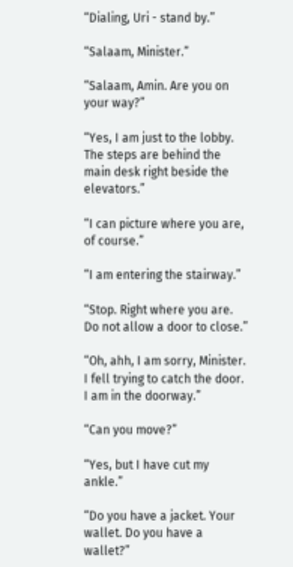“Dialing, Uri - stand by.”

“Salaam, Minister.”

“Salaam, Amin. Are you on your way?”

“Yes, I am just to the lobby. The steps are behind the main desk right beside the elevators.”

“I can picture where you are, of course.”

“I am entering the stairway.”

“Stop. Right where you are. Do not allow a door to close.”

“Oh, ahh, I am sorry, Minister. I fell trying to catch the door. I am in the doorway.”

“Can you move?”

“Yes, but I have cut my ankle.”

“Do you have a jacket. Your wallet. Do you have a wallet?”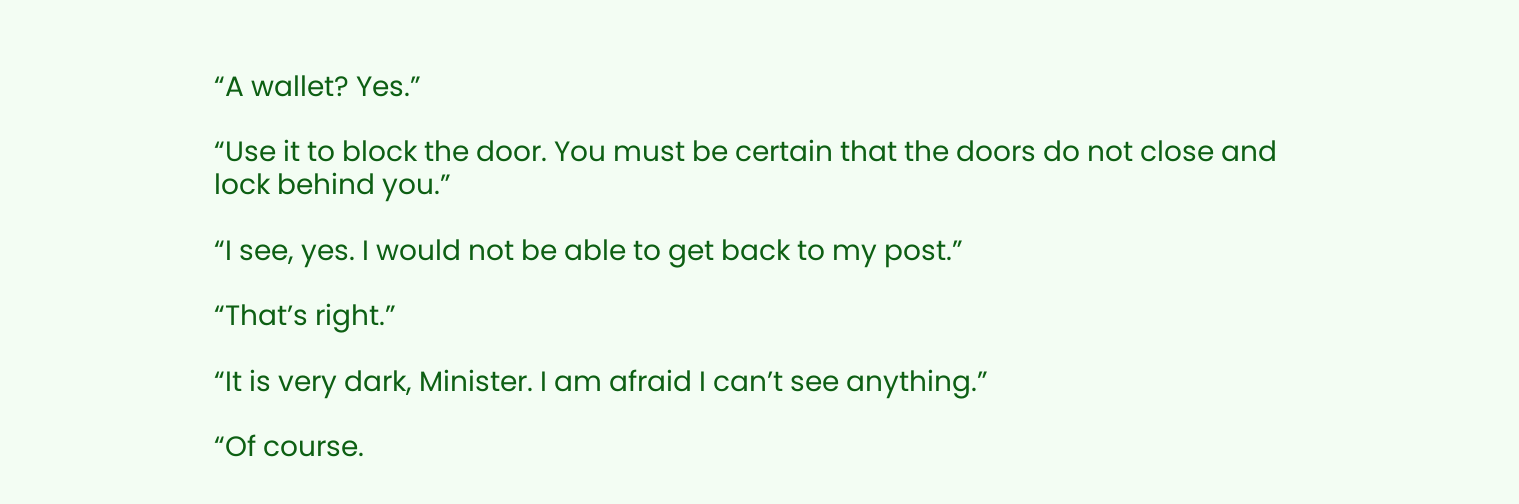“A wallet? Yes.”

“Use it to block the door. You must be certain that the doors do not close and lock behind you.”

“I see, yes. I would not be able to get back to my post.”

“That’s right.”

“It is very dark, Minister. I am afraid I can’t see anything.”

“Of course.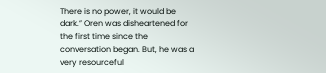There is no power, it would be dark.” Oren was disheartened for the first time since the conversation began. But, he was a very resourceful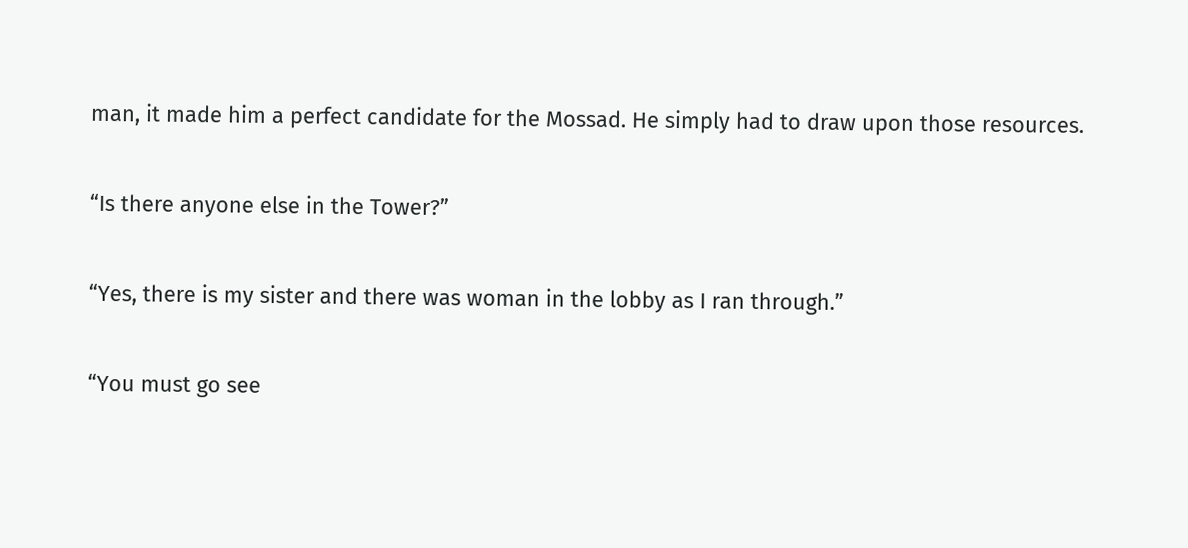man, it made him a perfect candidate for the Mossad. He simply had to draw upon those resources.

“Is there anyone else in the Tower?”

“Yes, there is my sister and there was woman in the lobby as I ran through.”

“You must go see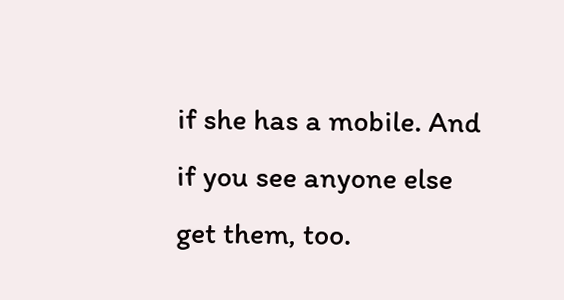if she has a mobile. And if you see anyone else get them, too.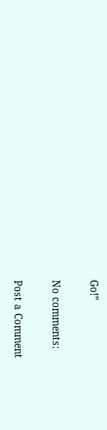Go!”

No comments:

Post a Comment